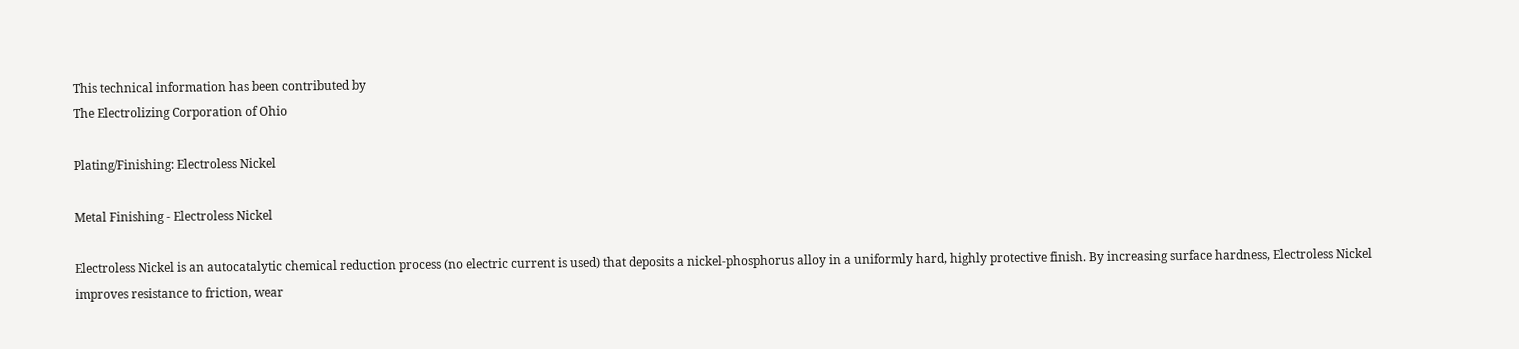This technical information has been contributed by
The Electrolizing Corporation of Ohio

Plating/Finishing: Electroless Nickel

Metal Finishing - Electroless Nickel

Electroless Nickel is an autocatalytic chemical reduction process (no electric current is used) that deposits a nickel-phosphorus alloy in a uniformly hard, highly protective finish. By increasing surface hardness, Electroless Nickel improves resistance to friction, wear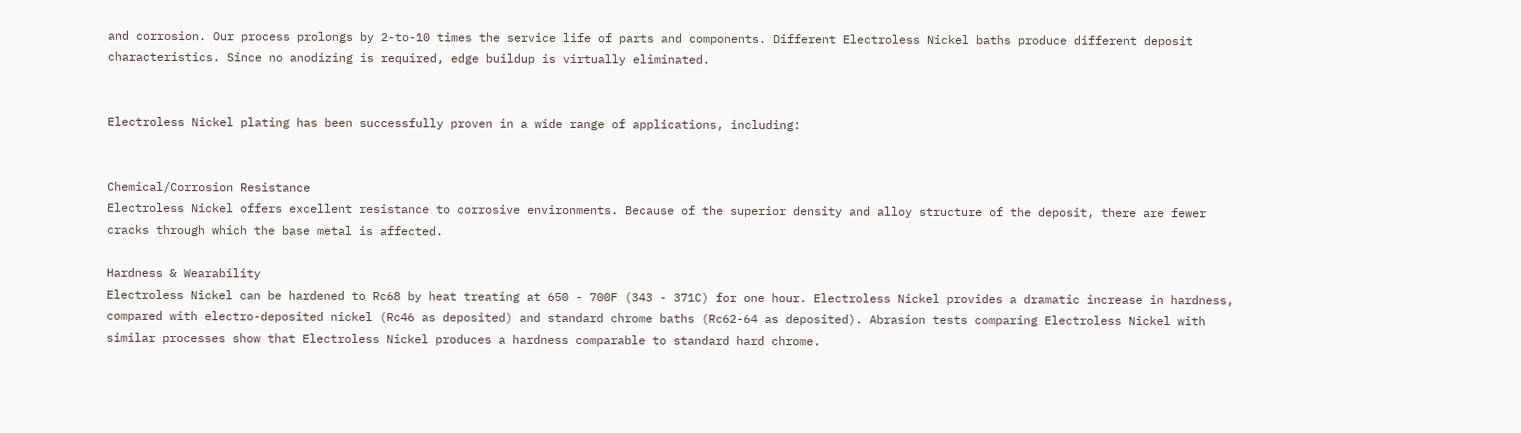and corrosion. Our process prolongs by 2-to-10 times the service life of parts and components. Different Electroless Nickel baths produce different deposit characteristics. Since no anodizing is required, edge buildup is virtually eliminated.


Electroless Nickel plating has been successfully proven in a wide range of applications, including:


Chemical/Corrosion Resistance
Electroless Nickel offers excellent resistance to corrosive environments. Because of the superior density and alloy structure of the deposit, there are fewer cracks through which the base metal is affected.

Hardness & Wearability
Electroless Nickel can be hardened to Rc68 by heat treating at 650 - 700F (343 - 371C) for one hour. Electroless Nickel provides a dramatic increase in hardness, compared with electro-deposited nickel (Rc46 as deposited) and standard chrome baths (Rc62-64 as deposited). Abrasion tests comparing Electroless Nickel with similar processes show that Electroless Nickel produces a hardness comparable to standard hard chrome.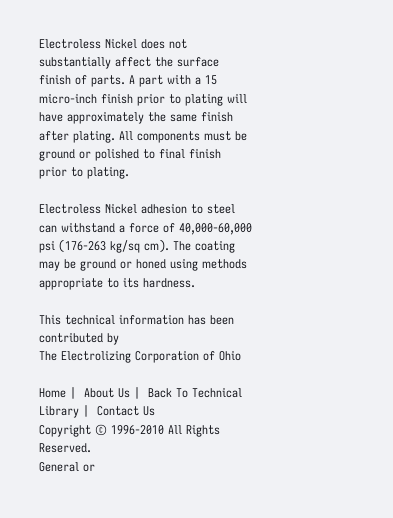Electroless Nickel does not substantially affect the surface finish of parts. A part with a 15 micro-inch finish prior to plating will have approximately the same finish after plating. All components must be ground or polished to final finish prior to plating.

Electroless Nickel adhesion to steel can withstand a force of 40,000-60,000 psi (176-263 kg/sq cm). The coating may be ground or honed using methods appropriate to its hardness.

This technical information has been contributed by
The Electrolizing Corporation of Ohio

Home |  About Us |  Back To Technical Library |  Contact Us
Copyright © 1996-2010 All Rights Reserved.
General or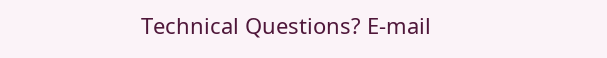Technical Questions? E-mail